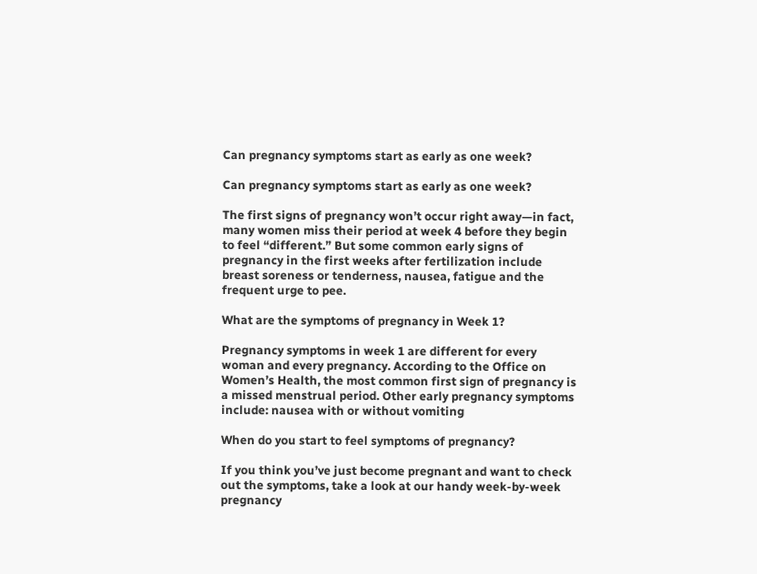Can pregnancy symptoms start as early as one week?

Can pregnancy symptoms start as early as one week?

The first signs of pregnancy won’t occur right away—in fact, many women miss their period at week 4 before they begin to feel “different.” But some common early signs of pregnancy in the first weeks after fertilization include breast soreness or tenderness, nausea, fatigue and the frequent urge to pee.

What are the symptoms of pregnancy in Week 1?

Pregnancy symptoms in week 1 are different for every woman and every pregnancy. According to the Office on Women’s Health, the most common first sign of pregnancy is a missed menstrual period. Other early pregnancy symptoms include: nausea with or without vomiting

When do you start to feel symptoms of pregnancy?

If you think you’ve just become pregnant and want to check out the symptoms, take a look at our handy week-by-week pregnancy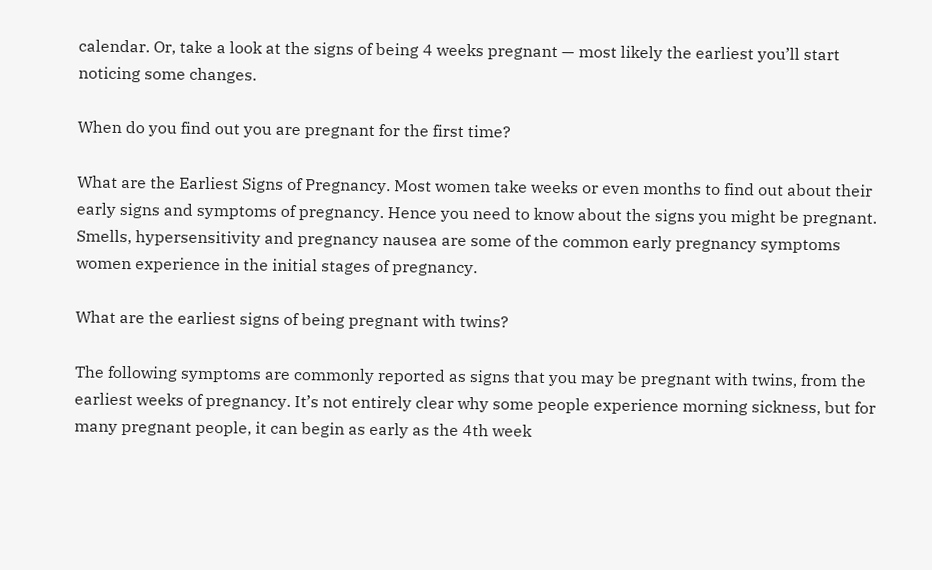calendar. Or, take a look at the signs of being 4 weeks pregnant — most likely the earliest you’ll start noticing some changes.

When do you find out you are pregnant for the first time?

What are the Earliest Signs of Pregnancy. Most women take weeks or even months to find out about their early signs and symptoms of pregnancy. Hence you need to know about the signs you might be pregnant. Smells, hypersensitivity and pregnancy nausea are some of the common early pregnancy symptoms women experience in the initial stages of pregnancy.

What are the earliest signs of being pregnant with twins?

The following symptoms are commonly reported as signs that you may be pregnant with twins, from the earliest weeks of pregnancy. It’s not entirely clear why some people experience morning sickness, but for many pregnant people, it can begin as early as the 4th week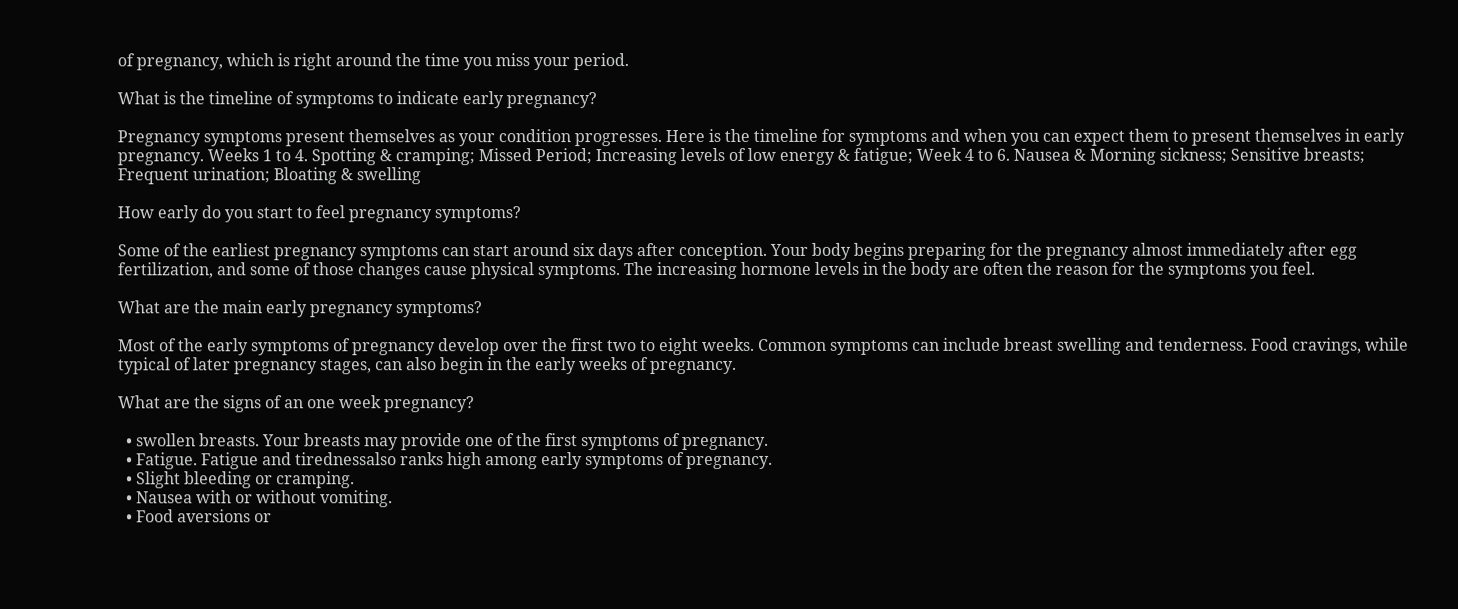of pregnancy, which is right around the time you miss your period.

What is the timeline of symptoms to indicate early pregnancy?

Pregnancy symptoms present themselves as your condition progresses. Here is the timeline for symptoms and when you can expect them to present themselves in early pregnancy. Weeks 1 to 4. Spotting & cramping; Missed Period; Increasing levels of low energy & fatigue; Week 4 to 6. Nausea & Morning sickness; Sensitive breasts; Frequent urination; Bloating & swelling

How early do you start to feel pregnancy symptoms?

Some of the earliest pregnancy symptoms can start around six days after conception. Your body begins preparing for the pregnancy almost immediately after egg fertilization, and some of those changes cause physical symptoms. The increasing hormone levels in the body are often the reason for the symptoms you feel.

What are the main early pregnancy symptoms?

Most of the early symptoms of pregnancy develop over the first two to eight weeks. Common symptoms can include breast swelling and tenderness. Food cravings, while typical of later pregnancy stages, can also begin in the early weeks of pregnancy.

What are the signs of an one week pregnancy?

  • swollen breasts. Your breasts may provide one of the first symptoms of pregnancy.
  • Fatigue. Fatigue and tirednessalso ranks high among early symptoms of pregnancy.
  • Slight bleeding or cramping.
  • Nausea with or without vomiting.
  • Food aversions or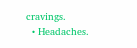cravings.
  • Headaches.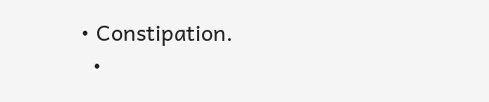• Constipation.
  •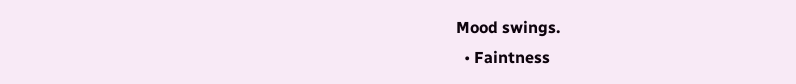Mood swings.
  • Faintness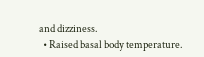and dizziness.
  • Raised basal body temperature.